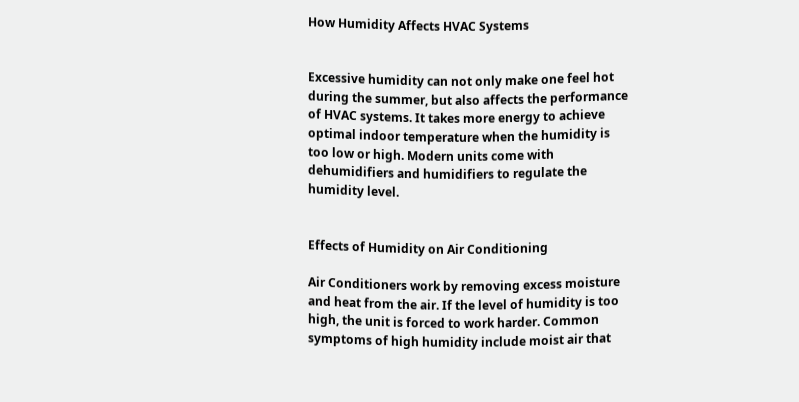How Humidity Affects HVAC Systems


Excessive humidity can not only make one feel hot during the summer, but also affects the performance of HVAC systems. It takes more energy to achieve optimal indoor temperature when the humidity is too low or high. Modern units come with dehumidifiers and humidifiers to regulate the humidity level.


Effects of Humidity on Air Conditioning

Air Conditioners work by removing excess moisture and heat from the air. If the level of humidity is too high, the unit is forced to work harder. Common symptoms of high humidity include moist air that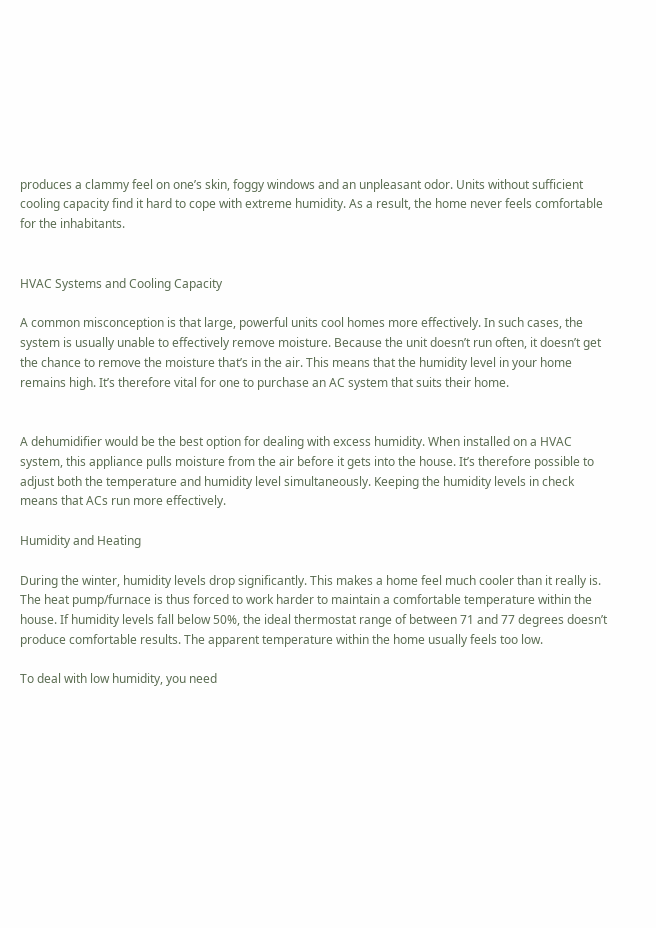produces a clammy feel on one’s skin, foggy windows and an unpleasant odor. Units without sufficient cooling capacity find it hard to cope with extreme humidity. As a result, the home never feels comfortable for the inhabitants.


HVAC Systems and Cooling Capacity

A common misconception is that large, powerful units cool homes more effectively. In such cases, the system is usually unable to effectively remove moisture. Because the unit doesn’t run often, it doesn’t get the chance to remove the moisture that’s in the air. This means that the humidity level in your home remains high. It’s therefore vital for one to purchase an AC system that suits their home.


A dehumidifier would be the best option for dealing with excess humidity. When installed on a HVAC system, this appliance pulls moisture from the air before it gets into the house. It’s therefore possible to adjust both the temperature and humidity level simultaneously. Keeping the humidity levels in check means that ACs run more effectively.

Humidity and Heating

During the winter, humidity levels drop significantly. This makes a home feel much cooler than it really is. The heat pump/furnace is thus forced to work harder to maintain a comfortable temperature within the house. If humidity levels fall below 50%, the ideal thermostat range of between 71 and 77 degrees doesn’t produce comfortable results. The apparent temperature within the home usually feels too low.

To deal with low humidity, you need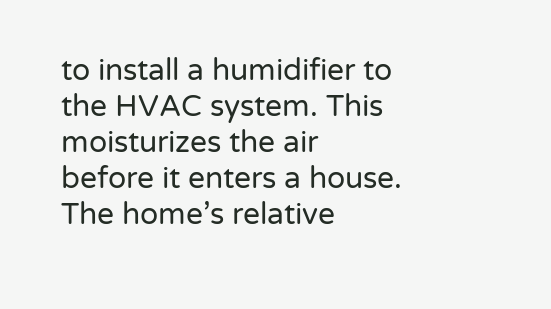to install a humidifier to the HVAC system. This moisturizes the air before it enters a house. The home’s relative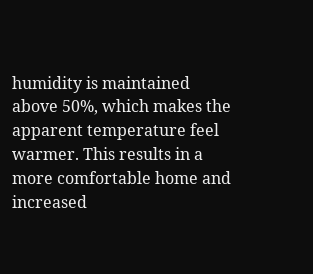humidity is maintained above 50%, which makes the apparent temperature feel warmer. This results in a more comfortable home and increased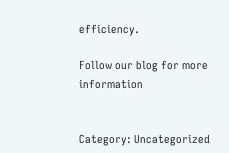efficiency.

Follow our blog for more information


Category: Uncategorized